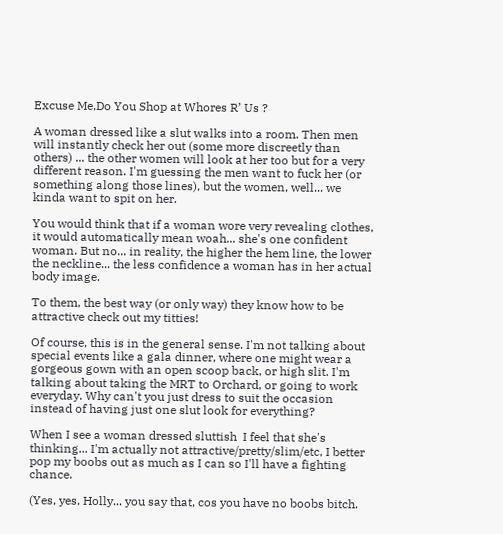Excuse Me,Do You Shop at Whores R’ Us ?

A woman dressed like a slut walks into a room. Then men will instantly check her out (some more discreetly than others) ... the other women will look at her too but for a very different reason. I'm guessing the men want to fuck her (or something along those lines), but the women, well... we kinda want to spit on her.

You would think that if a woman wore very revealing clothes, it would automatically mean woah... she's one confident woman. But no... in reality, the higher the hem line, the lower the neckline... the less confidence a woman has in her actual body image.

To them, the best way (or only way) they know how to be attractive check out my titties!

Of course, this is in the general sense. I'm not talking about special events like a gala dinner, where one might wear a gorgeous gown with an open scoop back, or high slit. I'm talking about taking the MRT to Orchard, or going to work everyday. Why can't you just dress to suit the occasion instead of having just one slut look for everything?

When I see a woman dressed sluttish  I feel that she's thinking... I'm actually not attractive/pretty/slim/etc, I better pop my boobs out as much as I can so I'll have a fighting chance.

(Yes, yes, Holly... you say that, cos you have no boobs bitch.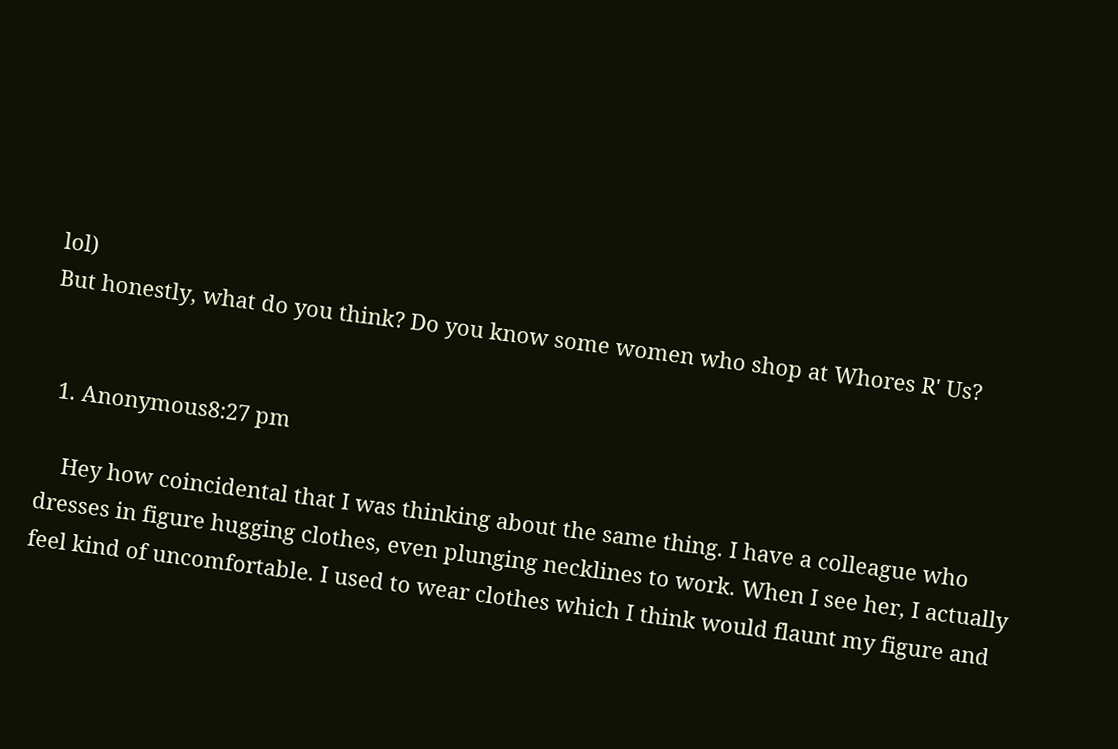lol)
But honestly, what do you think? Do you know some women who shop at Whores R' Us?


  1. Anonymous8:27 pm

    Hey how coincidental that I was thinking about the same thing. I have a colleague who dresses in figure hugging clothes, even plunging necklines to work. When I see her, I actually feel kind of uncomfortable. I used to wear clothes which I think would flaunt my figure and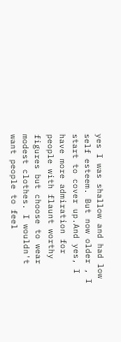yes I was shallow and had low self esteem. But now older , I start to cover up.And yes, I have more admiration for people with flaunt worthy figures but choose to wear modest clothes. I wouldn't want people to feel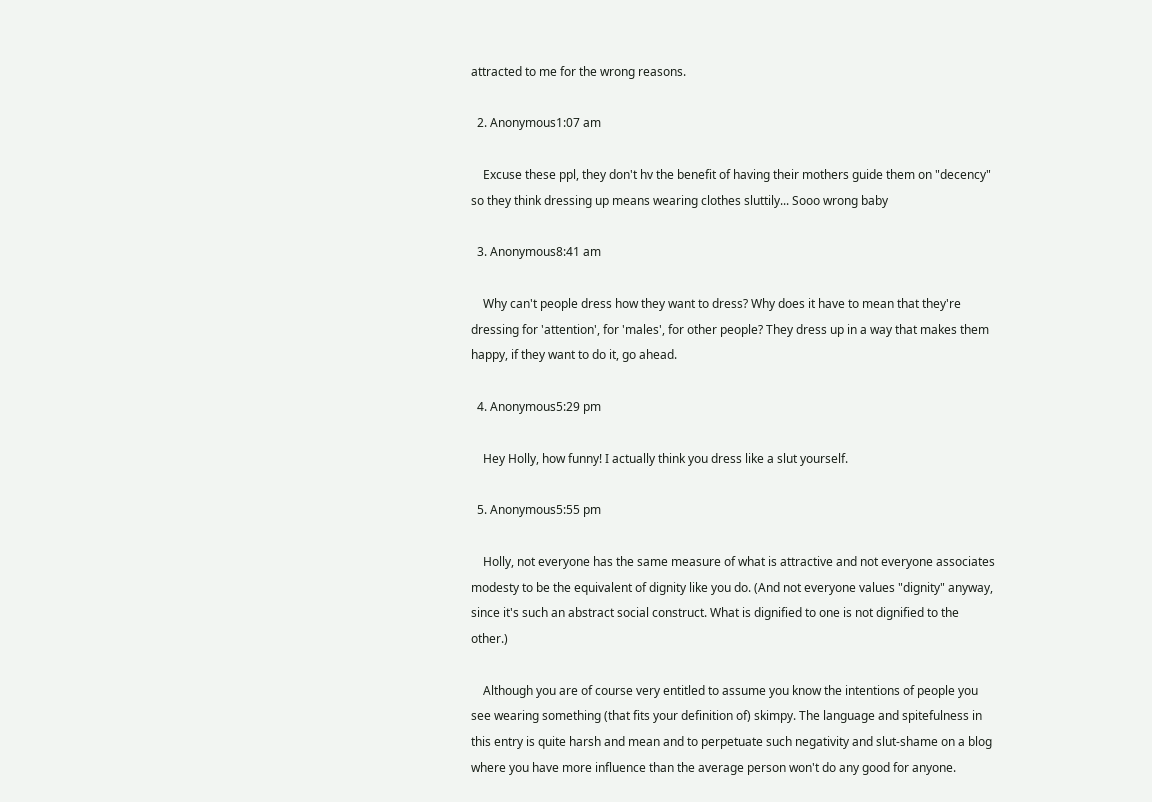attracted to me for the wrong reasons.

  2. Anonymous1:07 am

    Excuse these ppl, they don't hv the benefit of having their mothers guide them on "decency" so they think dressing up means wearing clothes sluttily... Sooo wrong baby

  3. Anonymous8:41 am

    Why can't people dress how they want to dress? Why does it have to mean that they're dressing for 'attention', for 'males', for other people? They dress up in a way that makes them happy, if they want to do it, go ahead.

  4. Anonymous5:29 pm

    Hey Holly, how funny! I actually think you dress like a slut yourself.

  5. Anonymous5:55 pm

    Holly, not everyone has the same measure of what is attractive and not everyone associates modesty to be the equivalent of dignity like you do. (And not everyone values "dignity" anyway, since it's such an abstract social construct. What is dignified to one is not dignified to the other.)

    Although you are of course very entitled to assume you know the intentions of people you see wearing something (that fits your definition of) skimpy. The language and spitefulness in this entry is quite harsh and mean and to perpetuate such negativity and slut-shame on a blog where you have more influence than the average person won't do any good for anyone.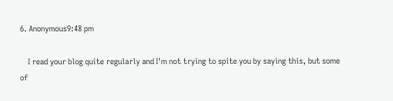6. Anonymous9:48 pm

    I read your blog quite regularly and I'm not trying to spite you by saying this, but some of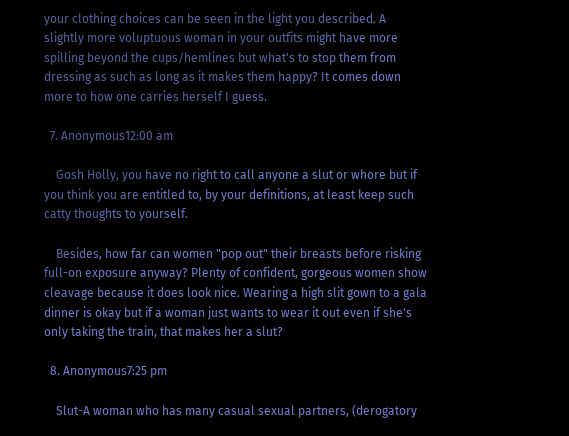your clothing choices can be seen in the light you described. A slightly more voluptuous woman in your outfits might have more spilling beyond the cups/hemlines but what's to stop them from dressing as such as long as it makes them happy? It comes down more to how one carries herself I guess.

  7. Anonymous12:00 am

    Gosh Holly, you have no right to call anyone a slut or whore but if you think you are entitled to, by your definitions, at least keep such catty thoughts to yourself.

    Besides, how far can women "pop out" their breasts before risking full-on exposure anyway? Plenty of confident, gorgeous women show cleavage because it does look nice. Wearing a high slit gown to a gala dinner is okay but if a woman just wants to wear it out even if she's only taking the train, that makes her a slut?

  8. Anonymous7:25 pm

    Slut-A woman who has many casual sexual partners, (derogatory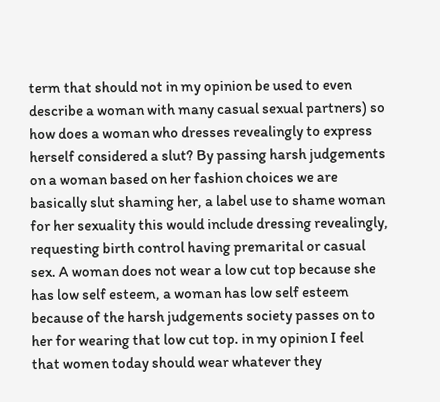term that should not in my opinion be used to even describe a woman with many casual sexual partners) so how does a woman who dresses revealingly to express herself considered a slut? By passing harsh judgements on a woman based on her fashion choices we are basically slut shaming her, a label use to shame woman for her sexuality this would include dressing revealingly, requesting birth control having premarital or casual sex. A woman does not wear a low cut top because she has low self esteem, a woman has low self esteem because of the harsh judgements society passes on to her for wearing that low cut top. in my opinion I feel that women today should wear whatever they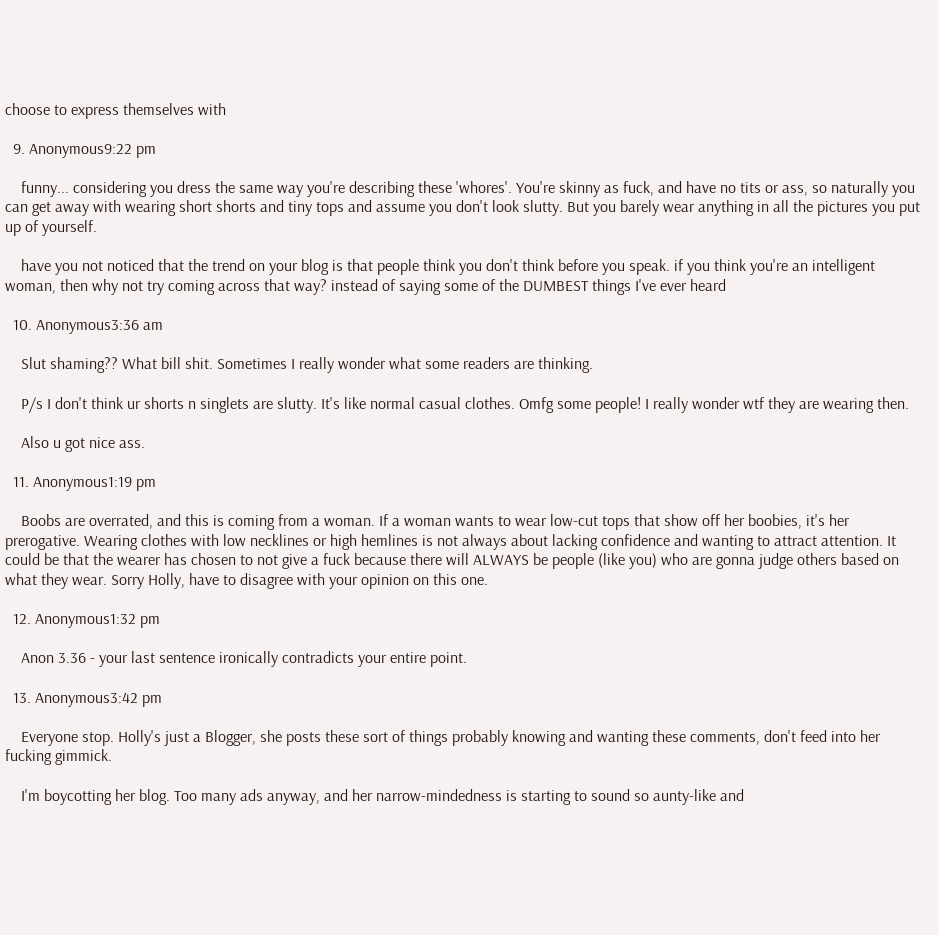choose to express themselves with

  9. Anonymous9:22 pm

    funny... considering you dress the same way you're describing these 'whores'. You're skinny as fuck, and have no tits or ass, so naturally you can get away with wearing short shorts and tiny tops and assume you don't look slutty. But you barely wear anything in all the pictures you put up of yourself.

    have you not noticed that the trend on your blog is that people think you don't think before you speak. if you think you're an intelligent woman, then why not try coming across that way? instead of saying some of the DUMBEST things I've ever heard

  10. Anonymous3:36 am

    Slut shaming?? What bill shit. Sometimes I really wonder what some readers are thinking.

    P/s I don't think ur shorts n singlets are slutty. It's like normal casual clothes. Omfg some people! I really wonder wtf they are wearing then.

    Also u got nice ass.

  11. Anonymous1:19 pm

    Boobs are overrated, and this is coming from a woman. If a woman wants to wear low-cut tops that show off her boobies, it's her prerogative. Wearing clothes with low necklines or high hemlines is not always about lacking confidence and wanting to attract attention. It could be that the wearer has chosen to not give a fuck because there will ALWAYS be people (like you) who are gonna judge others based on what they wear. Sorry Holly, have to disagree with your opinion on this one.

  12. Anonymous1:32 pm

    Anon 3.36 - your last sentence ironically contradicts your entire point.

  13. Anonymous3:42 pm

    Everyone stop. Holly's just a Blogger, she posts these sort of things probably knowing and wanting these comments, don't feed into her fucking gimmick.

    I'm boycotting her blog. Too many ads anyway, and her narrow-mindedness is starting to sound so aunty-like and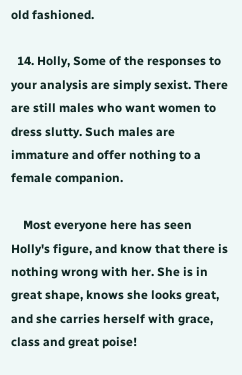old fashioned.

  14. Holly, Some of the responses to your analysis are simply sexist. There are still males who want women to dress slutty. Such males are immature and offer nothing to a female companion.

    Most everyone here has seen Holly's figure, and know that there is nothing wrong with her. She is in great shape, knows she looks great, and she carries herself with grace, class and great poise!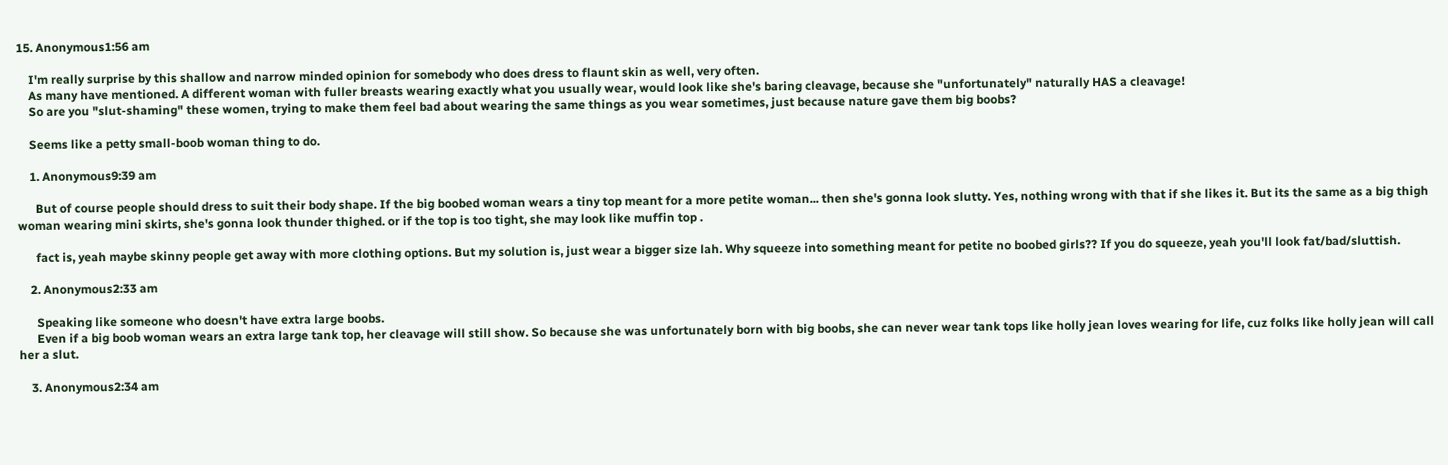15. Anonymous1:56 am

    I'm really surprise by this shallow and narrow minded opinion for somebody who does dress to flaunt skin as well, very often.
    As many have mentioned. A different woman with fuller breasts wearing exactly what you usually wear, would look like she's baring cleavage, because she "unfortunately" naturally HAS a cleavage!
    So are you "slut-shaming" these women, trying to make them feel bad about wearing the same things as you wear sometimes, just because nature gave them big boobs?

    Seems like a petty small-boob woman thing to do.

    1. Anonymous9:39 am

      But of course people should dress to suit their body shape. If the big boobed woman wears a tiny top meant for a more petite woman... then she's gonna look slutty. Yes, nothing wrong with that if she likes it. But its the same as a big thigh woman wearing mini skirts, she's gonna look thunder thighed. or if the top is too tight, she may look like muffin top .

      fact is, yeah maybe skinny people get away with more clothing options. But my solution is, just wear a bigger size lah. Why squeeze into something meant for petite no boobed girls?? If you do squeeze, yeah you'll look fat/bad/sluttish.

    2. Anonymous2:33 am

      Speaking like someone who doesn't have extra large boobs.
      Even if a big boob woman wears an extra large tank top, her cleavage will still show. So because she was unfortunately born with big boobs, she can never wear tank tops like holly jean loves wearing for life, cuz folks like holly jean will call her a slut.

    3. Anonymous2:34 am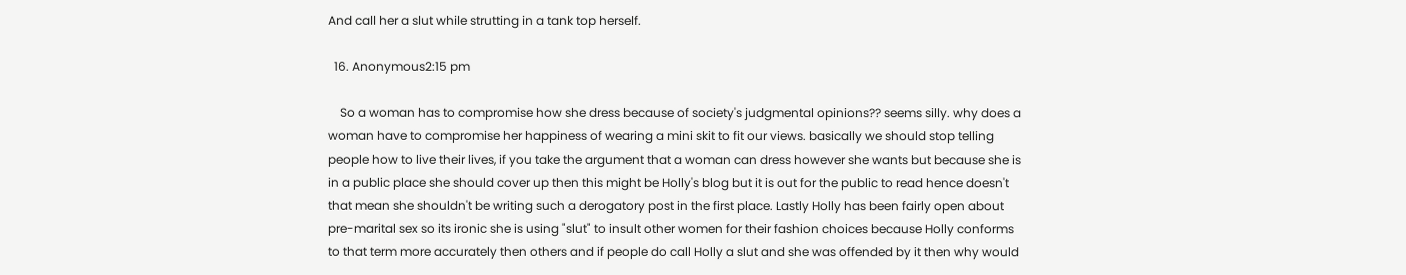And call her a slut while strutting in a tank top herself.

  16. Anonymous2:15 pm

    So a woman has to compromise how she dress because of society's judgmental opinions?? seems silly. why does a woman have to compromise her happiness of wearing a mini skit to fit our views. basically we should stop telling people how to live their lives, if you take the argument that a woman can dress however she wants but because she is in a public place she should cover up then this might be Holly's blog but it is out for the public to read hence doesn't that mean she shouldn't be writing such a derogatory post in the first place. Lastly Holly has been fairly open about pre-marital sex so its ironic she is using "slut" to insult other women for their fashion choices because Holly conforms to that term more accurately then others and if people do call Holly a slut and she was offended by it then why would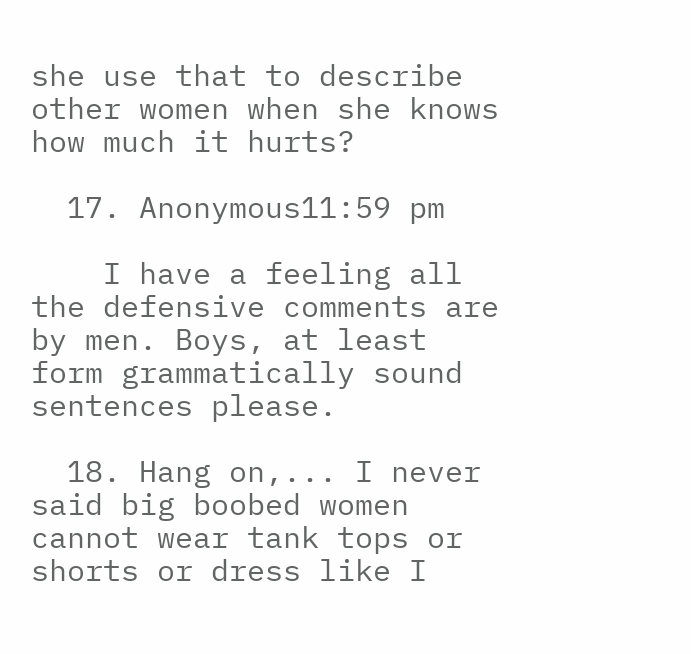she use that to describe other women when she knows how much it hurts?

  17. Anonymous11:59 pm

    I have a feeling all the defensive comments are by men. Boys, at least form grammatically sound sentences please.

  18. Hang on,... I never said big boobed women cannot wear tank tops or shorts or dress like I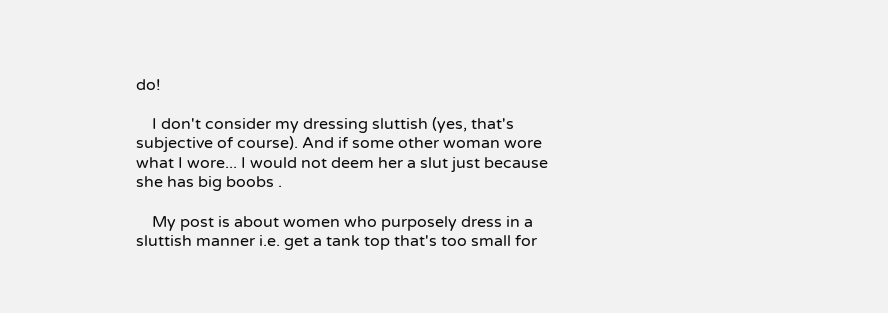do!

    I don't consider my dressing sluttish (yes, that's subjective of course). And if some other woman wore what I wore... I would not deem her a slut just because she has big boobs .

    My post is about women who purposely dress in a sluttish manner i.e. get a tank top that's too small for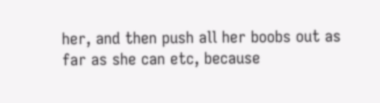her, and then push all her boobs out as far as she can etc, because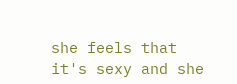she feels that it's sexy and she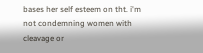bases her self esteem on tht. i'm not condemning women with cleavage or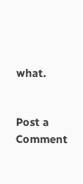what.


Post a Comment